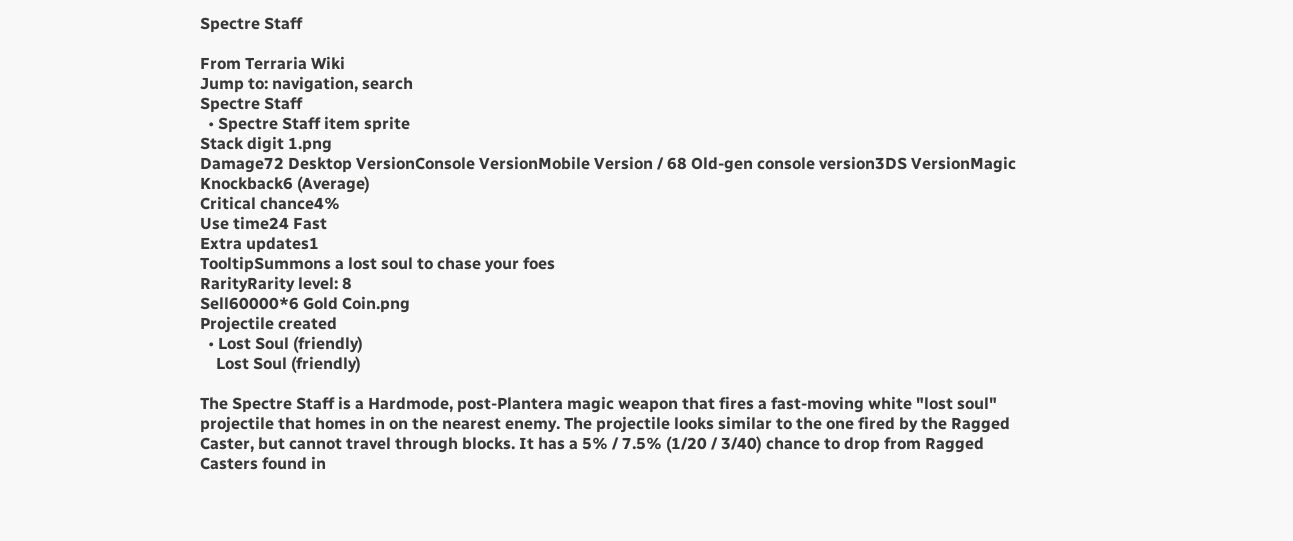Spectre Staff

From Terraria Wiki
Jump to: navigation, search
Spectre Staff
  • Spectre Staff item sprite
Stack digit 1.png
Damage72 Desktop VersionConsole VersionMobile Version / 68 Old-gen console version3DS VersionMagic
Knockback6 (Average)
Critical chance4%
Use time24 Fast
Extra updates1
TooltipSummons a lost soul to chase your foes
RarityRarity level: 8
Sell60000*6 Gold Coin.png
Projectile created
  • Lost Soul (friendly)
    Lost Soul (friendly)

The Spectre Staff is a Hardmode, post-Plantera magic weapon that fires a fast-moving white "lost soul" projectile that homes in on the nearest enemy. The projectile looks similar to the one fired by the Ragged Caster, but cannot travel through blocks. It has a 5% / 7.5% (1/20 / 3/40) chance to drop from Ragged Casters found in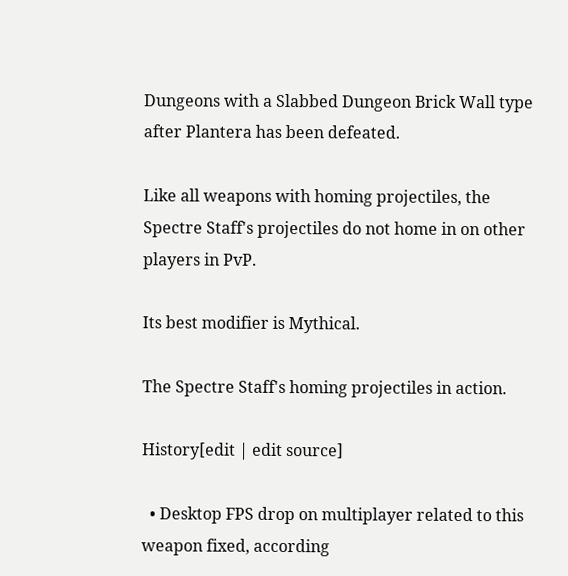Dungeons with a Slabbed Dungeon Brick Wall type after Plantera has been defeated.

Like all weapons with homing projectiles, the Spectre Staff's projectiles do not home in on other players in PvP.

Its best modifier is Mythical.

The Spectre Staff's homing projectiles in action.

History[edit | edit source]

  • Desktop FPS drop on multiplayer related to this weapon fixed, according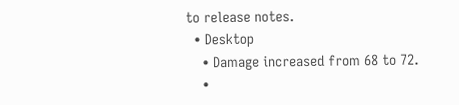to release notes.
  • Desktop
    • Damage increased from 68 to 72.
    •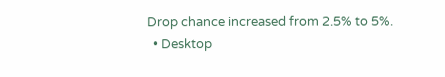Drop chance increased from 2.5% to 5%.
  • Desktop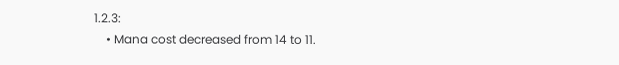1.2.3:
    • Mana cost decreased from 14 to 11.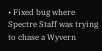• Fixed bug where Spectre Staff was trying to chase a Wyvern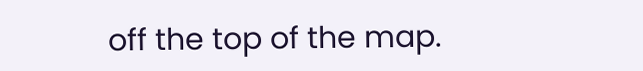off the top of the map.